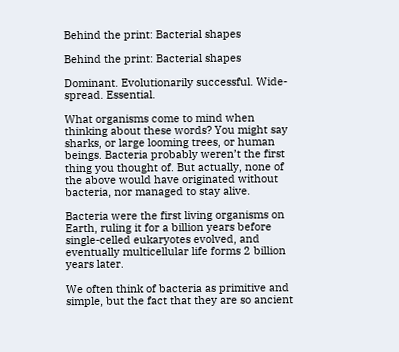Behind the print: Bacterial shapes

Behind the print: Bacterial shapes

Dominant. Evolutionarily successful. Wide-spread. Essential.

What organisms come to mind when thinking about these words? You might say sharks, or large looming trees, or human beings. Bacteria probably weren’t the first thing you thought of. But actually, none of the above would have originated without bacteria, nor managed to stay alive.

Bacteria were the first living organisms on Earth, ruling it for a billion years before single-celled eukaryotes evolved, and eventually multicellular life forms 2 billion years later.

We often think of bacteria as primitive and simple, but the fact that they are so ancient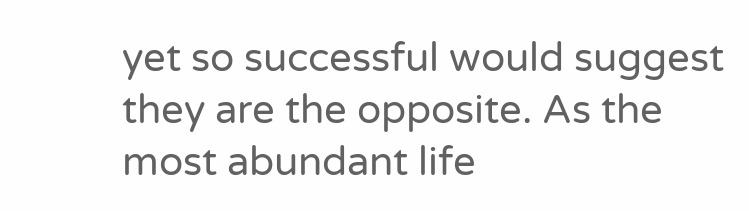yet so successful would suggest they are the opposite. As the most abundant life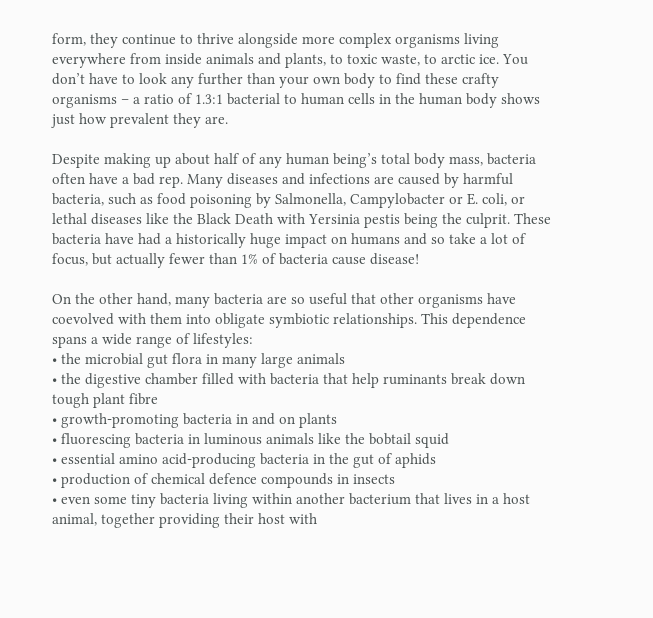form, they continue to thrive alongside more complex organisms living everywhere from inside animals and plants, to toxic waste, to arctic ice. You don’t have to look any further than your own body to find these crafty organisms – a ratio of 1.3:1 bacterial to human cells in the human body shows just how prevalent they are.

Despite making up about half of any human being’s total body mass, bacteria often have a bad rep. Many diseases and infections are caused by harmful bacteria, such as food poisoning by Salmonella, Campylobacter or E. coli, or lethal diseases like the Black Death with Yersinia pestis being the culprit. These bacteria have had a historically huge impact on humans and so take a lot of focus, but actually fewer than 1% of bacteria cause disease!

On the other hand, many bacteria are so useful that other organisms have coevolved with them into obligate symbiotic relationships. This dependence spans a wide range of lifestyles:
• the microbial gut flora in many large animals
• the digestive chamber filled with bacteria that help ruminants break down tough plant fibre
• growth-promoting bacteria in and on plants
• fluorescing bacteria in luminous animals like the bobtail squid
• essential amino acid-producing bacteria in the gut of aphids
• production of chemical defence compounds in insects
• even some tiny bacteria living within another bacterium that lives in a host animal, together providing their host with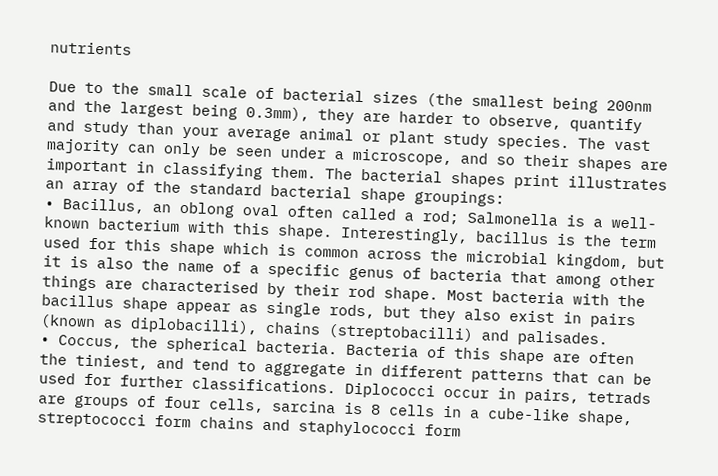nutrients

Due to the small scale of bacterial sizes (the smallest being 200nm and the largest being 0.3mm), they are harder to observe, quantify and study than your average animal or plant study species. The vast majority can only be seen under a microscope, and so their shapes are important in classifying them. The bacterial shapes print illustrates an array of the standard bacterial shape groupings:
• Bacillus, an oblong oval often called a rod; Salmonella is a well-known bacterium with this shape. Interestingly, bacillus is the term used for this shape which is common across the microbial kingdom, but it is also the name of a specific genus of bacteria that among other things are characterised by their rod shape. Most bacteria with the bacillus shape appear as single rods, but they also exist in pairs (known as diplobacilli), chains (streptobacilli) and palisades.
• Coccus, the spherical bacteria. Bacteria of this shape are often the tiniest, and tend to aggregate in different patterns that can be used for further classifications. Diplococci occur in pairs, tetrads are groups of four cells, sarcina is 8 cells in a cube-like shape, streptococci form chains and staphylococci form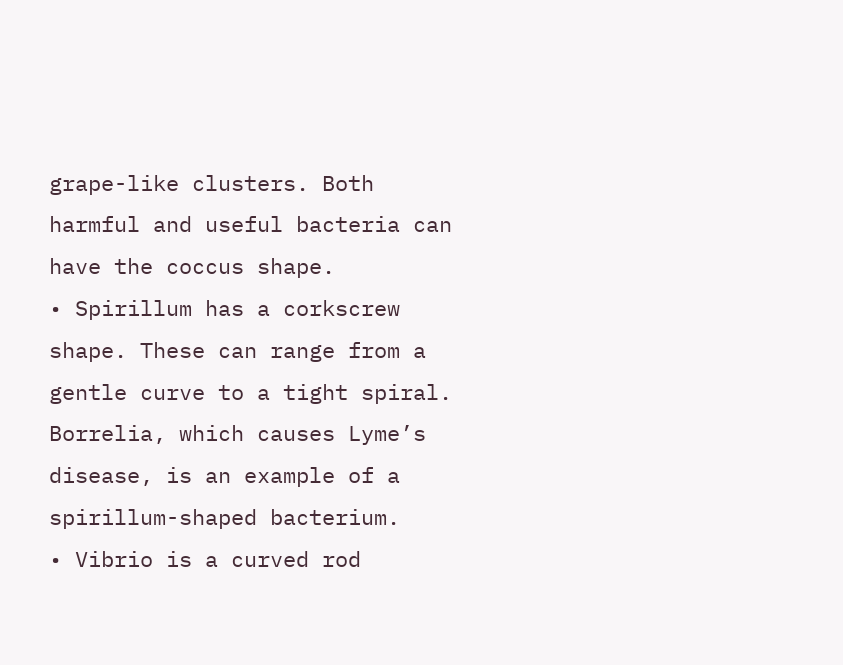grape-like clusters. Both harmful and useful bacteria can have the coccus shape.
• Spirillum has a corkscrew shape. These can range from a gentle curve to a tight spiral. Borrelia, which causes Lyme’s disease, is an example of a spirillum-shaped bacterium.
• Vibrio is a curved rod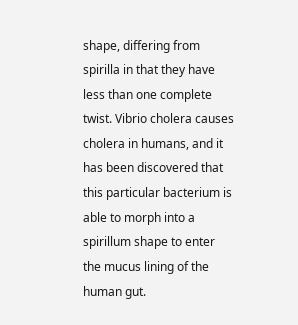shape, differing from spirilla in that they have less than one complete twist. Vibrio cholera causes cholera in humans, and it has been discovered that this particular bacterium is able to morph into a spirillum shape to enter the mucus lining of the human gut.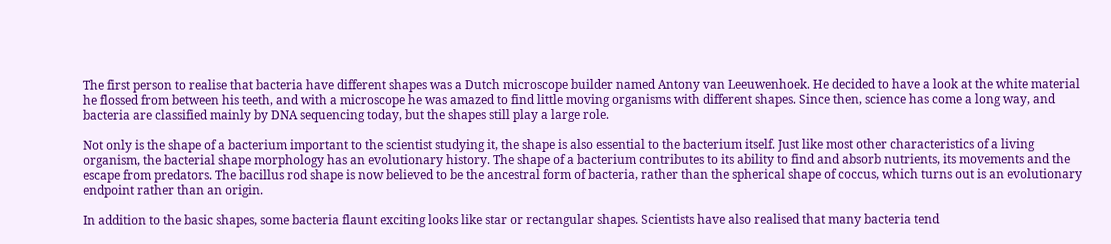The first person to realise that bacteria have different shapes was a Dutch microscope builder named Antony van Leeuwenhoek. He decided to have a look at the white material he flossed from between his teeth, and with a microscope he was amazed to find little moving organisms with different shapes. Since then, science has come a long way, and bacteria are classified mainly by DNA sequencing today, but the shapes still play a large role.

Not only is the shape of a bacterium important to the scientist studying it, the shape is also essential to the bacterium itself. Just like most other characteristics of a living organism, the bacterial shape morphology has an evolutionary history. The shape of a bacterium contributes to its ability to find and absorb nutrients, its movements and the escape from predators. The bacillus rod shape is now believed to be the ancestral form of bacteria, rather than the spherical shape of coccus, which turns out is an evolutionary endpoint rather than an origin.

In addition to the basic shapes, some bacteria flaunt exciting looks like star or rectangular shapes. Scientists have also realised that many bacteria tend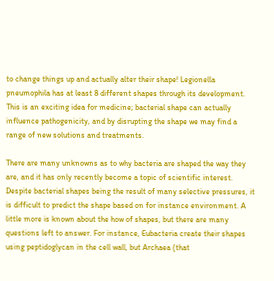to change things up and actually alter their shape! Legionella pneumophila has at least 8 different shapes through its development. This is an exciting idea for medicine; bacterial shape can actually influence pathogenicity, and by disrupting the shape we may find a range of new solutions and treatments.

There are many unknowns as to why bacteria are shaped the way they are, and it has only recently become a topic of scientific interest. Despite bacterial shapes being the result of many selective pressures, it is difficult to predict the shape based on for instance environment. A little more is known about the how of shapes, but there are many questions left to answer. For instance, Eubacteria create their shapes using peptidoglycan in the cell wall, but Archaea (that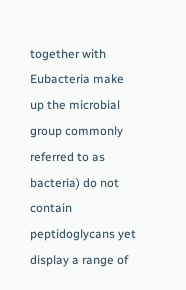together with Eubacteria make up the microbial group commonly referred to as bacteria) do not contain peptidoglycans yet display a range of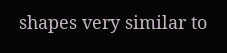shapes very similar to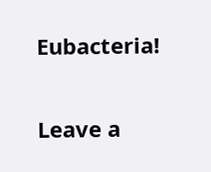Eubacteria!

Leave a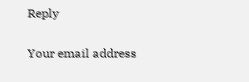Reply

Your email address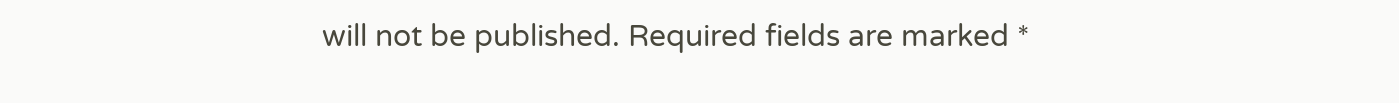will not be published. Required fields are marked *